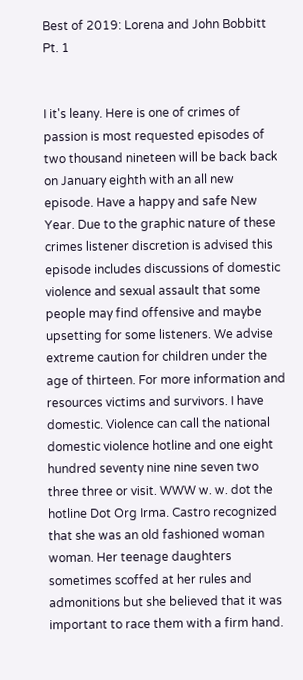Best of 2019: Lorena and John Bobbitt Pt. 1


I it's leany. Here is one of crimes of passion is most requested episodes of two thousand nineteen will be back back on January eighth with an all new episode. Have a happy and safe New Year. Due to the graphic nature of these crimes listener discretion is advised this episode includes discussions of domestic violence and sexual assault that some people may find offensive and maybe upsetting for some listeners. We advise extreme caution for children under the age of thirteen. For more information and resources victims and survivors. I have domestic. Violence can call the national domestic violence hotline and one eight hundred seventy nine nine seven two three three or visit. WWW w. w. dot the hotline Dot Org Irma. Castro recognized that she was an old fashioned woman woman. Her teenage daughters sometimes scoffed at her rules and admonitions but she believed that it was important to race them with a firm hand.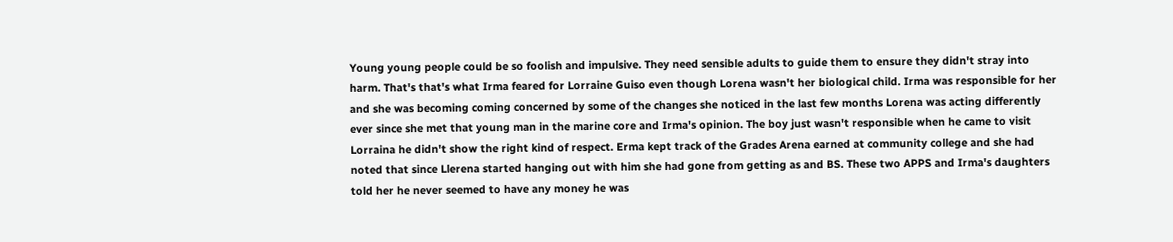Young young people could be so foolish and impulsive. They need sensible adults to guide them to ensure they didn't stray into harm. That's that's what Irma feared for Lorraine Guiso even though Lorena wasn't her biological child. Irma was responsible for her and she was becoming coming concerned by some of the changes she noticed in the last few months Lorena was acting differently ever since she met that young man in the marine core and Irma's opinion. The boy just wasn't responsible when he came to visit Lorraina he didn't show the right kind of respect. Erma kept track of the Grades Arena earned at community college and she had noted that since Llerena started hanging out with him she had gone from getting as and BS. These two APPS and Irma's daughters told her he never seemed to have any money he was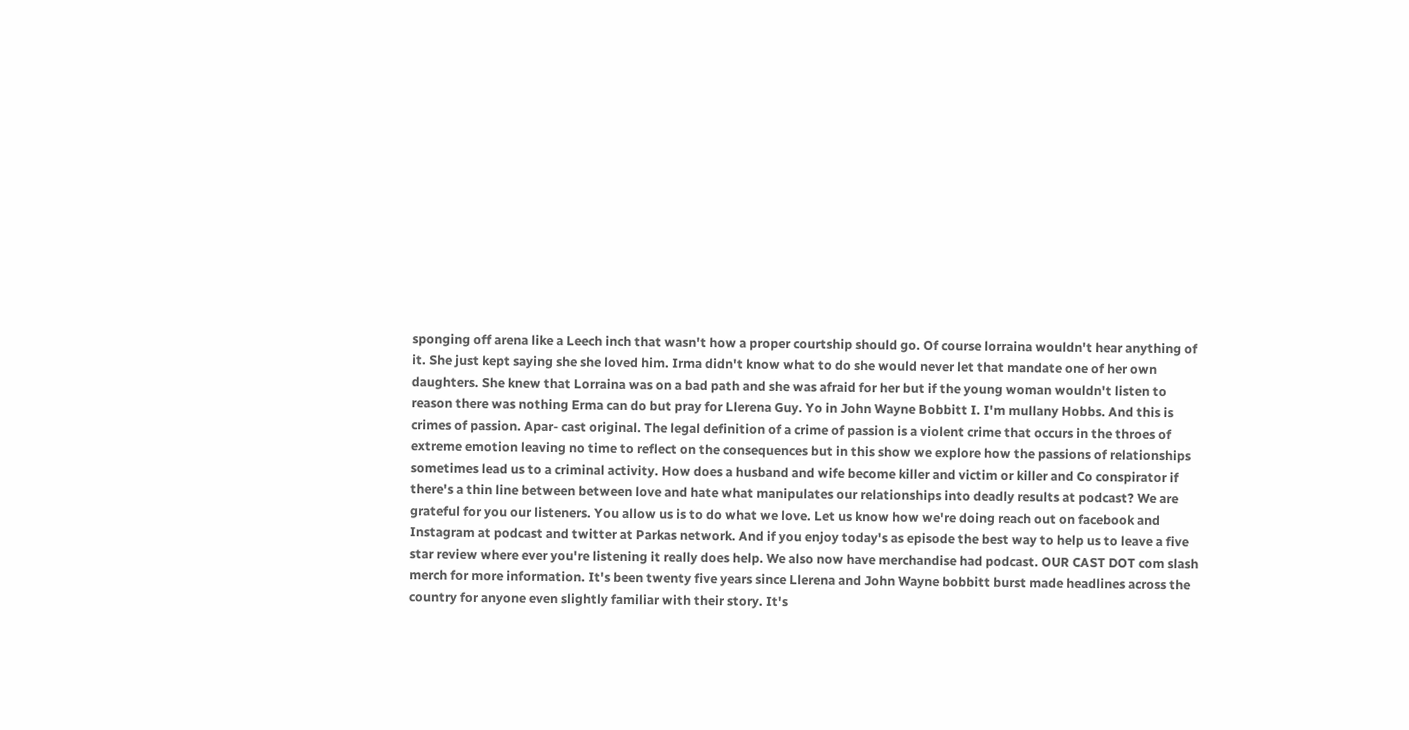sponging off arena like a Leech inch that wasn't how a proper courtship should go. Of course lorraina wouldn't hear anything of it. She just kept saying she she loved him. Irma didn't know what to do she would never let that mandate one of her own daughters. She knew that Lorraina was on a bad path and she was afraid for her but if the young woman wouldn't listen to reason there was nothing Erma can do but pray for Llerena Guy. Yo in John Wayne Bobbitt I. I'm mullany Hobbs. And this is crimes of passion. Apar- cast original. The legal definition of a crime of passion is a violent crime that occurs in the throes of extreme emotion leaving no time to reflect on the consequences but in this show we explore how the passions of relationships sometimes lead us to a criminal activity. How does a husband and wife become killer and victim or killer and Co conspirator if there's a thin line between between love and hate what manipulates our relationships into deadly results at podcast? We are grateful for you our listeners. You allow us is to do what we love. Let us know how we're doing reach out on facebook and Instagram at podcast and twitter at Parkas network. And if you enjoy today's as episode the best way to help us to leave a five star review where ever you're listening it really does help. We also now have merchandise had podcast. OUR CAST DOT com slash merch for more information. It's been twenty five years since Llerena and John Wayne bobbitt burst made headlines across the country for anyone even slightly familiar with their story. It's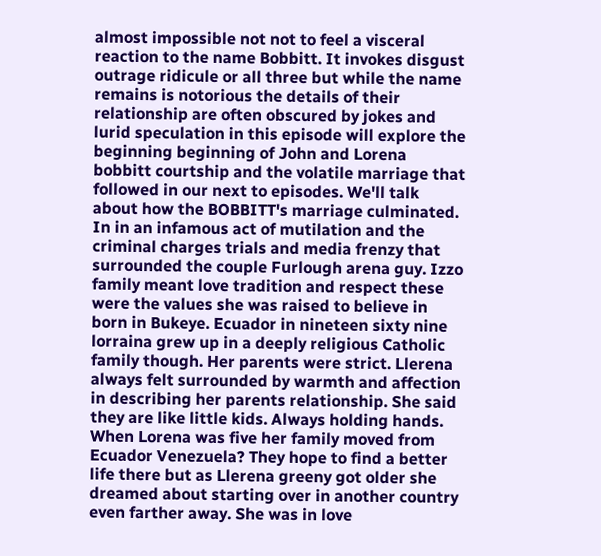almost impossible not not to feel a visceral reaction to the name Bobbitt. It invokes disgust outrage ridicule or all three but while the name remains is notorious the details of their relationship are often obscured by jokes and lurid speculation in this episode will explore the beginning beginning of John and Lorena bobbitt courtship and the volatile marriage that followed in our next to episodes. We'll talk about how the BOBBITT's marriage culminated. In in an infamous act of mutilation and the criminal charges trials and media frenzy that surrounded the couple Furlough arena guy. Izzo family meant love tradition and respect these were the values she was raised to believe in born in Bukeye. Ecuador in nineteen sixty nine lorraina grew up in a deeply religious Catholic family though. Her parents were strict. Llerena always felt surrounded by warmth and affection in describing her parents relationship. She said they are like little kids. Always holding hands. When Lorena was five her family moved from Ecuador Venezuela? They hope to find a better life there but as Llerena greeny got older she dreamed about starting over in another country even farther away. She was in love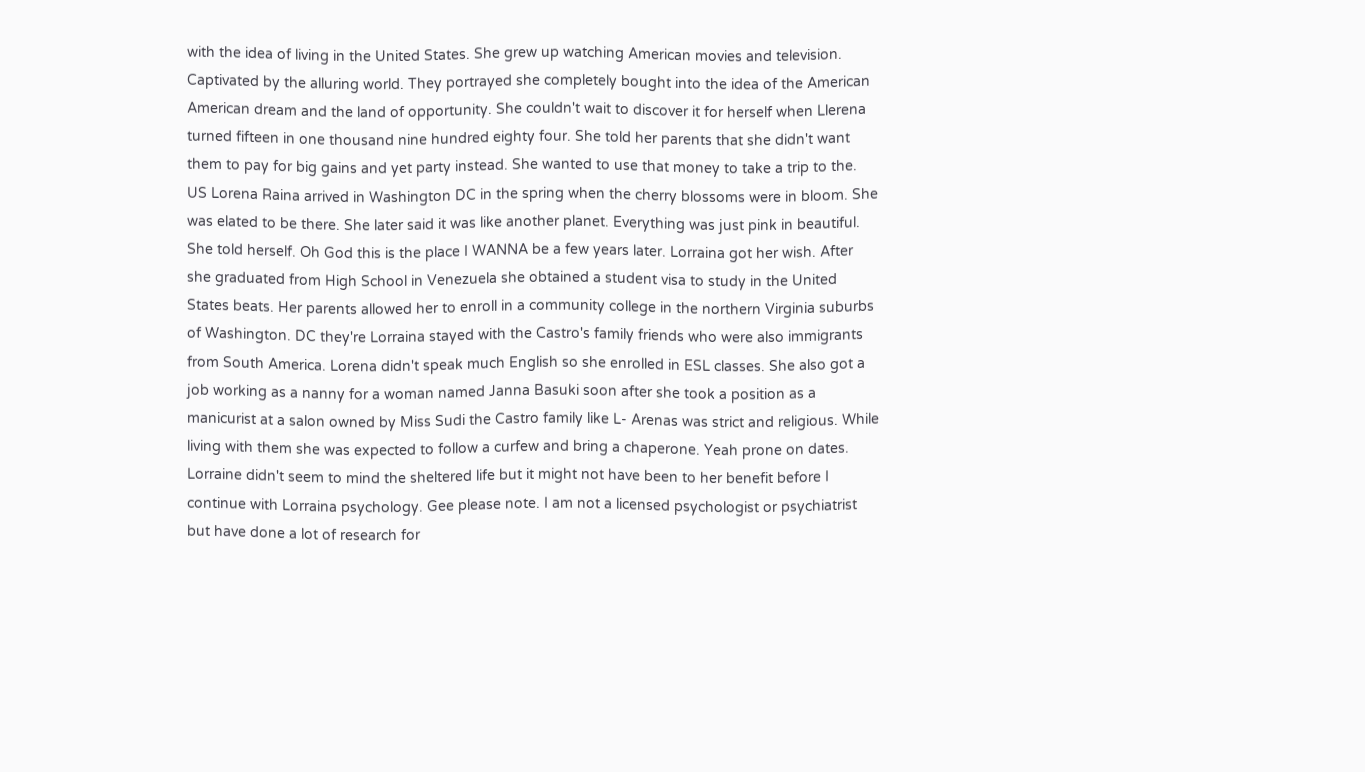with the idea of living in the United States. She grew up watching American movies and television. Captivated by the alluring world. They portrayed she completely bought into the idea of the American American dream and the land of opportunity. She couldn't wait to discover it for herself when Llerena turned fifteen in one thousand nine hundred eighty four. She told her parents that she didn't want them to pay for big gains and yet party instead. She wanted to use that money to take a trip to the. US Lorena Raina arrived in Washington DC in the spring when the cherry blossoms were in bloom. She was elated to be there. She later said it was like another planet. Everything was just pink in beautiful. She told herself. Oh God this is the place I WANNA be a few years later. Lorraina got her wish. After she graduated from High School in Venezuela she obtained a student visa to study in the United States beats. Her parents allowed her to enroll in a community college in the northern Virginia suburbs of Washington. DC they're Lorraina stayed with the Castro's family friends who were also immigrants from South America. Lorena didn't speak much English so she enrolled in ESL classes. She also got a job working as a nanny for a woman named Janna Basuki soon after she took a position as a manicurist at a salon owned by Miss Sudi the Castro family like L- Arenas was strict and religious. While living with them she was expected to follow a curfew and bring a chaperone. Yeah prone on dates. Lorraine didn't seem to mind the sheltered life but it might not have been to her benefit before I continue with Lorraina psychology. Gee please note. I am not a licensed psychologist or psychiatrist but have done a lot of research for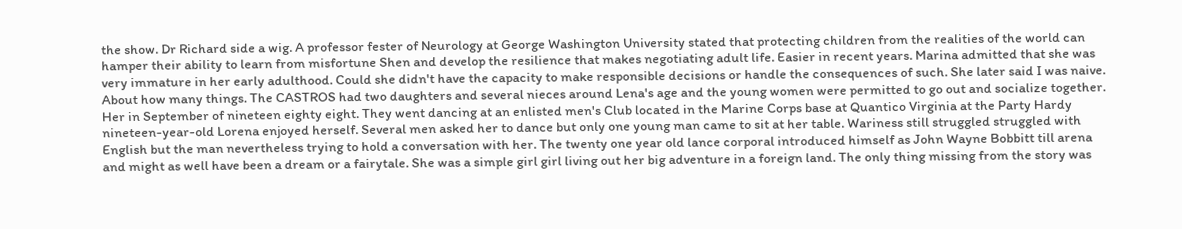the show. Dr Richard side a wig. A professor fester of Neurology at George Washington University stated that protecting children from the realities of the world can hamper their ability to learn from misfortune Shen and develop the resilience that makes negotiating adult life. Easier in recent years. Marina admitted that she was very immature in her early adulthood. Could she didn't have the capacity to make responsible decisions or handle the consequences of such. She later said I was naive. About how many things. The CASTROS had two daughters and several nieces around Lena's age and the young women were permitted to go out and socialize together. Her in September of nineteen eighty eight. They went dancing at an enlisted men's Club located in the Marine Corps base at Quantico Virginia at the Party Hardy nineteen-year-old Lorena enjoyed herself. Several men asked her to dance but only one young man came to sit at her table. Wariness still struggled struggled with English but the man nevertheless trying to hold a conversation with her. The twenty one year old lance corporal introduced himself as John Wayne Bobbitt till arena and might as well have been a dream or a fairytale. She was a simple girl girl living out her big adventure in a foreign land. The only thing missing from the story was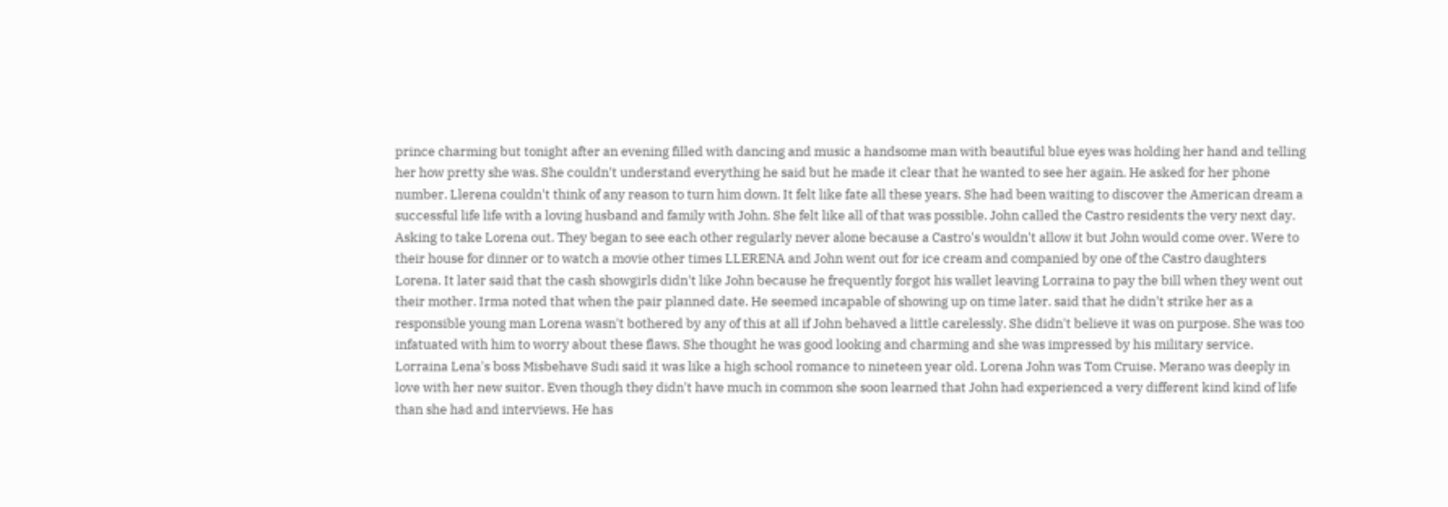prince charming but tonight after an evening filled with dancing and music a handsome man with beautiful blue eyes was holding her hand and telling her how pretty she was. She couldn't understand everything he said but he made it clear that he wanted to see her again. He asked for her phone number. Llerena couldn't think of any reason to turn him down. It felt like fate all these years. She had been waiting to discover the American dream a successful life life with a loving husband and family with John. She felt like all of that was possible. John called the Castro residents the very next day. Asking to take Lorena out. They began to see each other regularly never alone because a Castro's wouldn't allow it but John would come over. Were to their house for dinner or to watch a movie other times LLERENA and John went out for ice cream and companied by one of the Castro daughters Lorena. It later said that the cash showgirls didn't like John because he frequently forgot his wallet leaving Lorraina to pay the bill when they went out their mother. Irma noted that when the pair planned date. He seemed incapable of showing up on time later. said that he didn't strike her as a responsible young man Lorena wasn't bothered by any of this at all if John behaved a little carelessly. She didn't believe it was on purpose. She was too infatuated with him to worry about these flaws. She thought he was good looking and charming and she was impressed by his military service. Lorraina Lena's boss Misbehave Sudi said it was like a high school romance to nineteen year old. Lorena John was Tom Cruise. Merano was deeply in love with her new suitor. Even though they didn't have much in common she soon learned that John had experienced a very different kind kind of life than she had and interviews. He has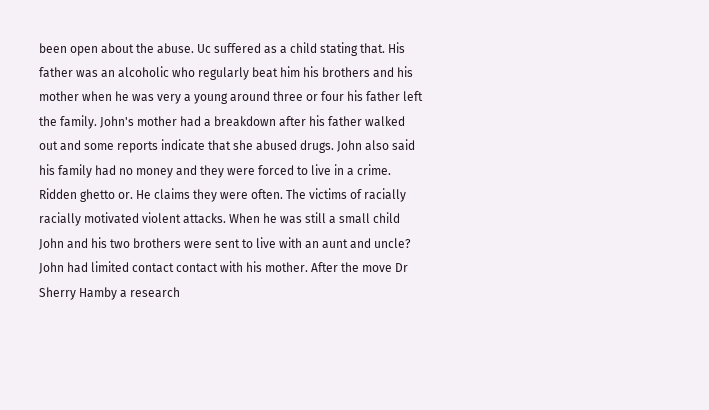been open about the abuse. Uc suffered as a child stating that. His father was an alcoholic who regularly beat him his brothers and his mother when he was very a young around three or four his father left the family. John's mother had a breakdown after his father walked out and some reports indicate that she abused drugs. John also said his family had no money and they were forced to live in a crime. Ridden ghetto or. He claims they were often. The victims of racially racially motivated violent attacks. When he was still a small child John and his two brothers were sent to live with an aunt and uncle? John had limited contact contact with his mother. After the move Dr Sherry Hamby a research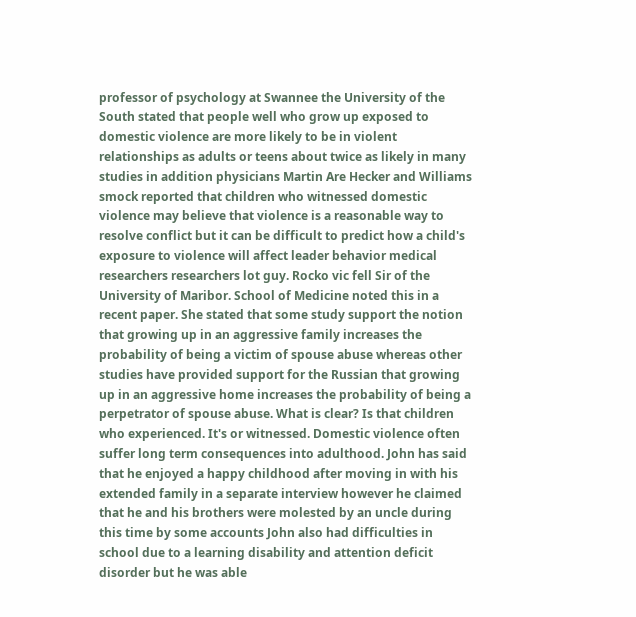professor of psychology at Swannee the University of the South stated that people well who grow up exposed to domestic violence are more likely to be in violent relationships as adults or teens about twice as likely in many studies in addition physicians Martin Are Hecker and Williams smock reported that children who witnessed domestic violence may believe that violence is a reasonable way to resolve conflict but it can be difficult to predict how a child's exposure to violence will affect leader behavior medical researchers researchers lot guy. Rocko vic fell Sir of the University of Maribor. School of Medicine noted this in a recent paper. She stated that some study support the notion that growing up in an aggressive family increases the probability of being a victim of spouse abuse whereas other studies have provided support for the Russian that growing up in an aggressive home increases the probability of being a perpetrator of spouse abuse. What is clear? Is that children who experienced. It's or witnessed. Domestic violence often suffer long term consequences into adulthood. John has said that he enjoyed a happy childhood after moving in with his extended family in a separate interview however he claimed that he and his brothers were molested by an uncle during this time by some accounts John also had difficulties in school due to a learning disability and attention deficit disorder but he was able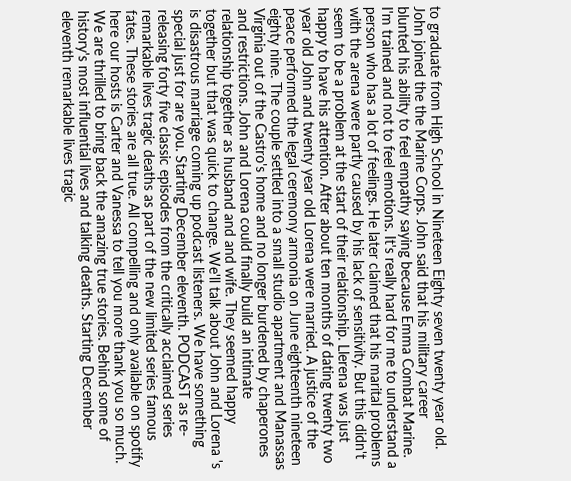to graduate from High School in Nineteen Eighty seven twenty year old. John joined the the Marine Corps. John said that his military career blunted his ability to feel empathy saying because Emma Combat Marine. I'm trained and not to feel emotions. It's really hard for me to understand a person who has a lot of feelings. He later claimed that his marital problems with the arena were partly caused by his lack of sensitivity. But this didn't seem to be a problem at the start of their relationship. Llerena was just happy to have his attention. After about ten months of dating twenty two year old John and twenty year old Lorena were married. A justice of the peace performed the legal ceremony armonia on June eighteenth nineteen eighty nine. The couple settled into a small studio apartment and Manassas Virginia out of the Castro's home and no longer burdened by chaperones and restrictions. John and Lorena could finally build an intimate relationship together as husband and and wife. They seemed happy together but that was quick to change. We'll talk about John and Lorena 's is disastrous marriage coming up podcast listeners. We have something special just for are you. Starting December eleventh. PODCAST as re-releasing forty five classic episodes from the critically acclaimed series remarkable lives tragic deaths as part of the new limited series famous fates. These stories are all true. All compelling and only available on spotify here our hosts is Carter and Vanessa to tell you more thank you so much. We are thrilled to bring back the amazing true stories. Behind some of history's most influential lives and talking deaths. Starting December eleventh remarkable lives tragic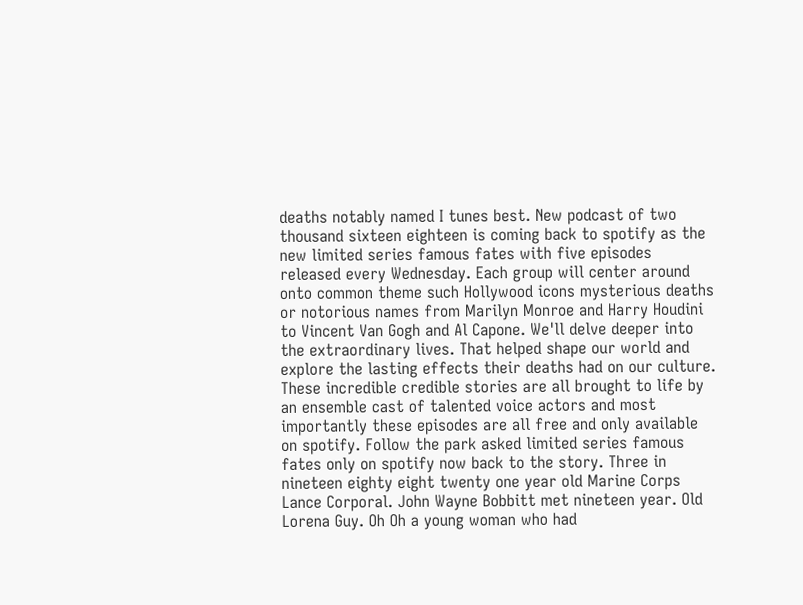deaths notably named I tunes best. New podcast of two thousand sixteen eighteen is coming back to spotify as the new limited series famous fates with five episodes released every Wednesday. Each group will center around onto common theme such Hollywood icons mysterious deaths or notorious names from Marilyn Monroe and Harry Houdini to Vincent Van Gogh and Al Capone. We'll delve deeper into the extraordinary lives. That helped shape our world and explore the lasting effects their deaths had on our culture. These incredible credible stories are all brought to life by an ensemble cast of talented voice actors and most importantly these episodes are all free and only available on spotify. Follow the park asked limited series famous fates only on spotify now back to the story. Three in nineteen eighty eight twenty one year old Marine Corps Lance Corporal. John Wayne Bobbitt met nineteen year. Old Lorena Guy. Oh Oh a young woman who had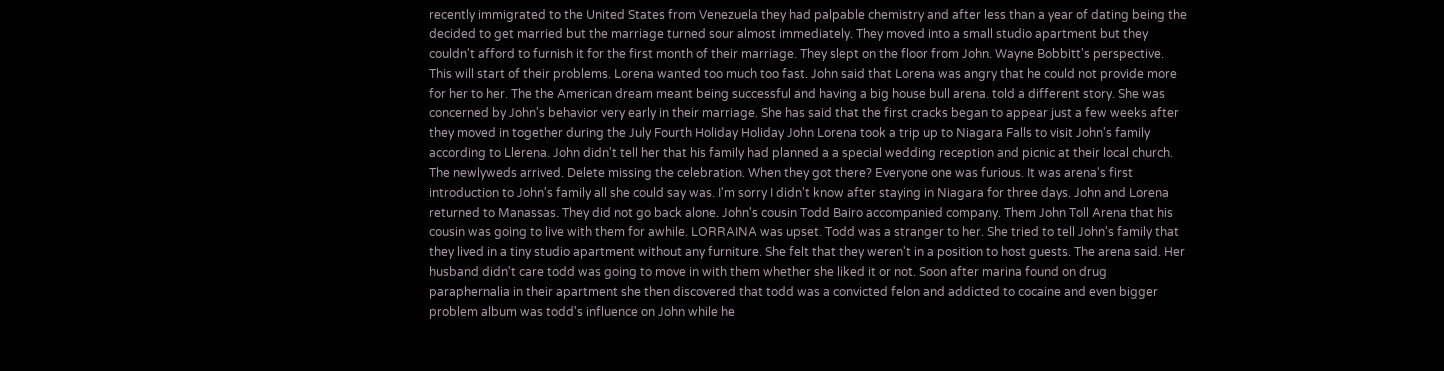recently immigrated to the United States from Venezuela they had palpable chemistry and after less than a year of dating being the decided to get married but the marriage turned sour almost immediately. They moved into a small studio apartment but they couldn't afford to furnish it for the first month of their marriage. They slept on the floor from John. Wayne Bobbitt's perspective. This will start of their problems. Lorena wanted too much too fast. John said that Lorena was angry that he could not provide more for her to her. The the American dream meant being successful and having a big house bull arena. told a different story. She was concerned by John's behavior very early in their marriage. She has said that the first cracks began to appear just a few weeks after they moved in together during the July Fourth Holiday Holiday John Lorena took a trip up to Niagara Falls to visit John's family according to Llerena. John didn't tell her that his family had planned a a special wedding reception and picnic at their local church. The newlyweds arrived. Delete missing the celebration. When they got there? Everyone one was furious. It was arena's first introduction to John's family all she could say was. I'm sorry I didn't know after staying in Niagara for three days. John and Lorena returned to Manassas. They did not go back alone. John's cousin Todd Bairo accompanied company. Them John Toll Arena that his cousin was going to live with them for awhile. LORRAINA was upset. Todd was a stranger to her. She tried to tell John's family that they lived in a tiny studio apartment without any furniture. She felt that they weren't in a position to host guests. The arena said. Her husband didn't care todd was going to move in with them whether she liked it or not. Soon after marina found on drug paraphernalia in their apartment she then discovered that todd was a convicted felon and addicted to cocaine and even bigger problem album was todd's influence on John while he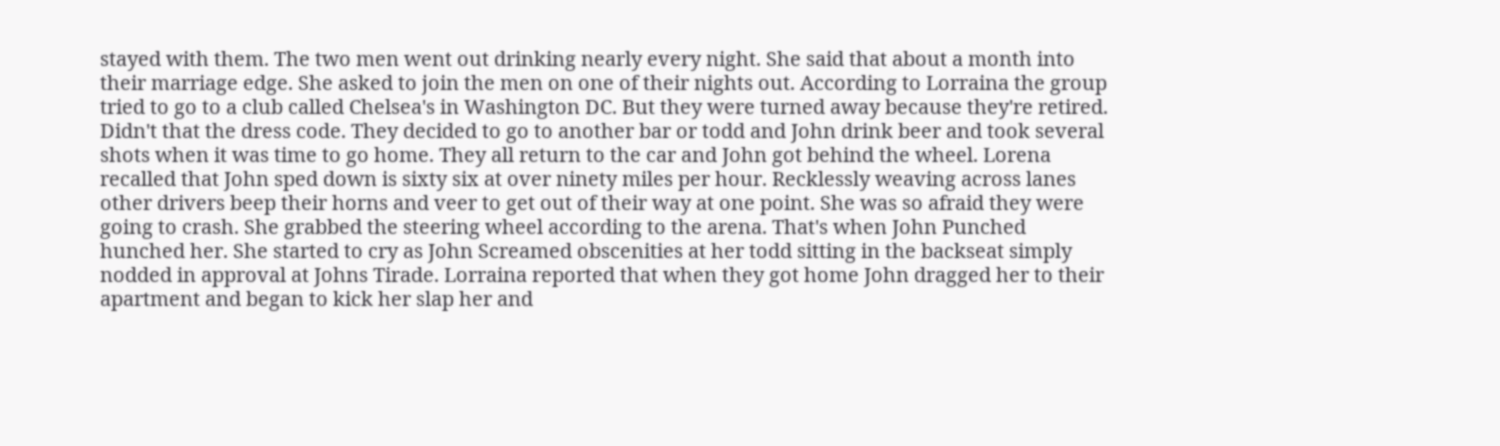stayed with them. The two men went out drinking nearly every night. She said that about a month into their marriage edge. She asked to join the men on one of their nights out. According to Lorraina the group tried to go to a club called Chelsea's in Washington DC. But they were turned away because they're retired. Didn't that the dress code. They decided to go to another bar or todd and John drink beer and took several shots when it was time to go home. They all return to the car and John got behind the wheel. Lorena recalled that John sped down is sixty six at over ninety miles per hour. Recklessly weaving across lanes other drivers beep their horns and veer to get out of their way at one point. She was so afraid they were going to crash. She grabbed the steering wheel according to the arena. That's when John Punched hunched her. She started to cry as John Screamed obscenities at her todd sitting in the backseat simply nodded in approval at Johns Tirade. Lorraina reported that when they got home John dragged her to their apartment and began to kick her slap her and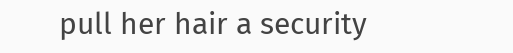pull her hair a security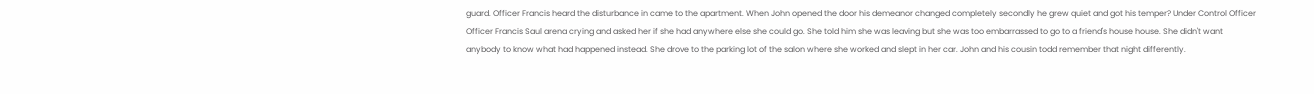guard. Officer Francis heard the disturbance in came to the apartment. When John opened the door his demeanor changed completely secondly he grew quiet and got his temper? Under Control Officer Officer Francis Saul arena crying and asked her if she had anywhere else she could go. She told him she was leaving but she was too embarrassed to go to a friend's house house. She didn't want anybody to know what had happened instead. She drove to the parking lot of the salon where she worked and slept in her car. John and his cousin todd remember that night differently.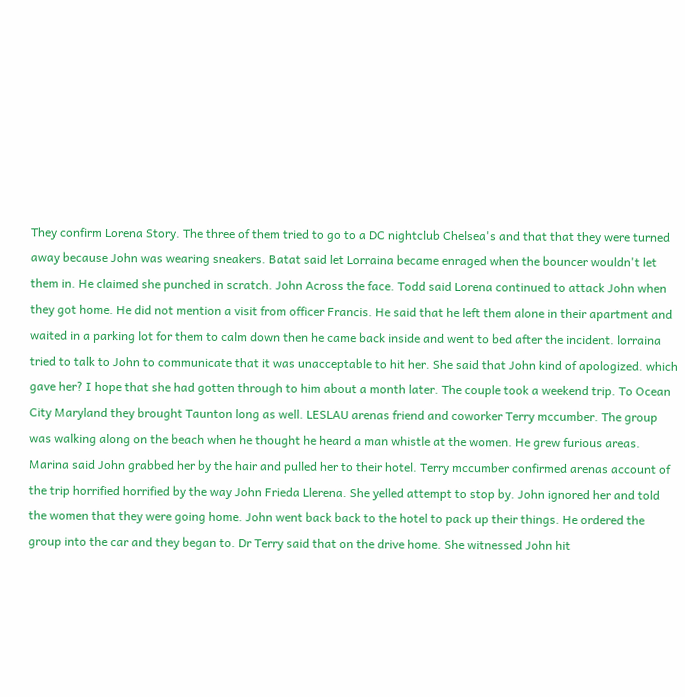They confirm Lorena Story. The three of them tried to go to a DC nightclub Chelsea's and that that they were turned away because John was wearing sneakers. Batat said let Lorraina became enraged when the bouncer wouldn't let them in. He claimed she punched in scratch. John Across the face. Todd said Lorena continued to attack John when they got home. He did not mention a visit from officer Francis. He said that he left them alone in their apartment and waited in a parking lot for them to calm down then he came back inside and went to bed after the incident. lorraina tried to talk to John to communicate that it was unacceptable to hit her. She said that John kind of apologized. which gave her? I hope that she had gotten through to him about a month later. The couple took a weekend trip. To Ocean City Maryland they brought Taunton long as well. LESLAU arenas friend and coworker Terry mccumber. The group was walking along on the beach when he thought he heard a man whistle at the women. He grew furious areas. Marina said John grabbed her by the hair and pulled her to their hotel. Terry mccumber confirmed arenas account of the trip horrified horrified by the way John Frieda Llerena. She yelled attempt to stop by. John ignored her and told the women that they were going home. John went back back to the hotel to pack up their things. He ordered the group into the car and they began to. Dr Terry said that on the drive home. She witnessed John hit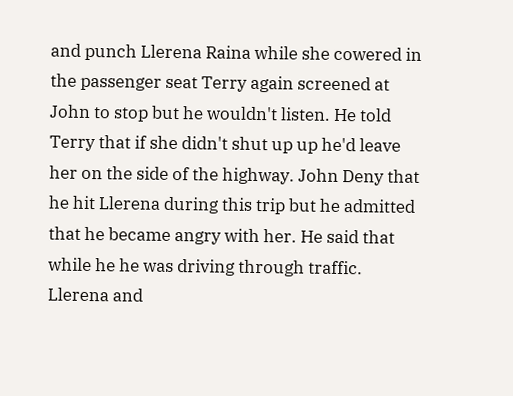and punch Llerena Raina while she cowered in the passenger seat Terry again screened at John to stop but he wouldn't listen. He told Terry that if she didn't shut up up he'd leave her on the side of the highway. John Deny that he hit Llerena during this trip but he admitted that he became angry with her. He said that while he he was driving through traffic. Llerena and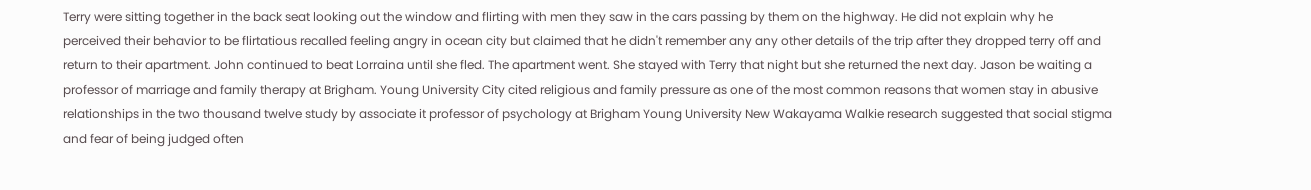Terry were sitting together in the back seat looking out the window and flirting with men they saw in the cars passing by them on the highway. He did not explain why he perceived their behavior to be flirtatious recalled feeling angry in ocean city but claimed that he didn't remember any any other details of the trip after they dropped terry off and return to their apartment. John continued to beat Lorraina until she fled. The apartment went. She stayed with Terry that night but she returned the next day. Jason be waiting a professor of marriage and family therapy at Brigham. Young University City cited religious and family pressure as one of the most common reasons that women stay in abusive relationships in the two thousand twelve study by associate it professor of psychology at Brigham Young University New Wakayama Walkie research suggested that social stigma and fear of being judged often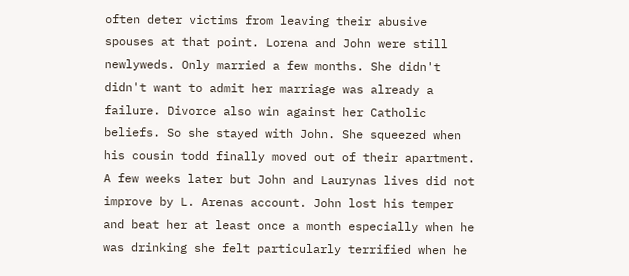often deter victims from leaving their abusive spouses at that point. Lorena and John were still newlyweds. Only married a few months. She didn't didn't want to admit her marriage was already a failure. Divorce also win against her Catholic beliefs. So she stayed with John. She squeezed when his cousin todd finally moved out of their apartment. A few weeks later but John and Laurynas lives did not improve by L. Arenas account. John lost his temper and beat her at least once a month especially when he was drinking she felt particularly terrified when he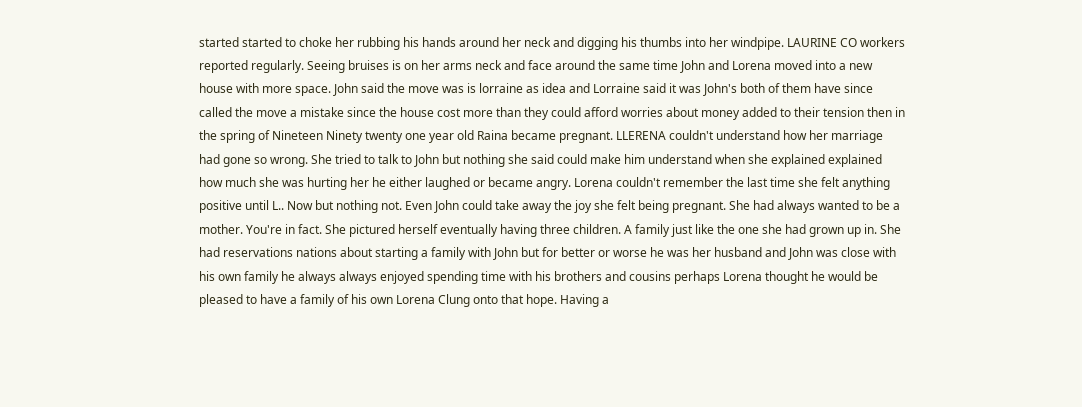started started to choke her rubbing his hands around her neck and digging his thumbs into her windpipe. LAURINE CO workers reported regularly. Seeing bruises is on her arms neck and face around the same time John and Lorena moved into a new house with more space. John said the move was is lorraine as idea and Lorraine said it was John's both of them have since called the move a mistake since the house cost more than they could afford worries about money added to their tension then in the spring of Nineteen Ninety twenty one year old Raina became pregnant. LLERENA couldn't understand how her marriage had gone so wrong. She tried to talk to John but nothing she said could make him understand when she explained explained how much she was hurting her he either laughed or became angry. Lorena couldn't remember the last time she felt anything positive until L.. Now but nothing not. Even John could take away the joy she felt being pregnant. She had always wanted to be a mother. You're in fact. She pictured herself eventually having three children. A family just like the one she had grown up in. She had reservations nations about starting a family with John but for better or worse he was her husband and John was close with his own family he always always enjoyed spending time with his brothers and cousins perhaps Lorena thought he would be pleased to have a family of his own Lorena Clung onto that hope. Having a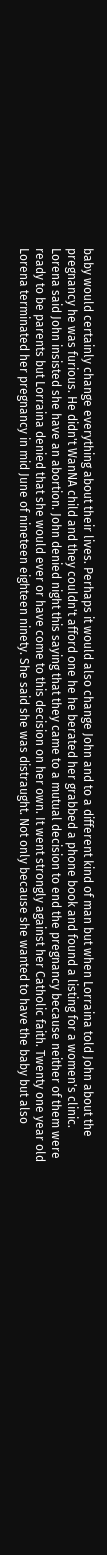baby would certainly change everything about their lives. Perhaps it would also change John and to a different kind of man but when Lorraina told John about the pregnancy he was furious. He didn't WanNA child and they couldn't afford one he he berated her grabbed a phone book and found a listing for a women's clinic. Lorena said John insisted she have an abortion. John denied night this saying that they came to a mutual decision to end the pregnancy because neither of them were ready to be parents but Lorraina denied that she would ever or have come to this decision on her own. It went strongly against her Catholic faith. Twenty one year old Lorena terminated her pregnancy in mid June of nineteen eighteen ninety. She said she was distraught. Not only because she wanted to have the baby but also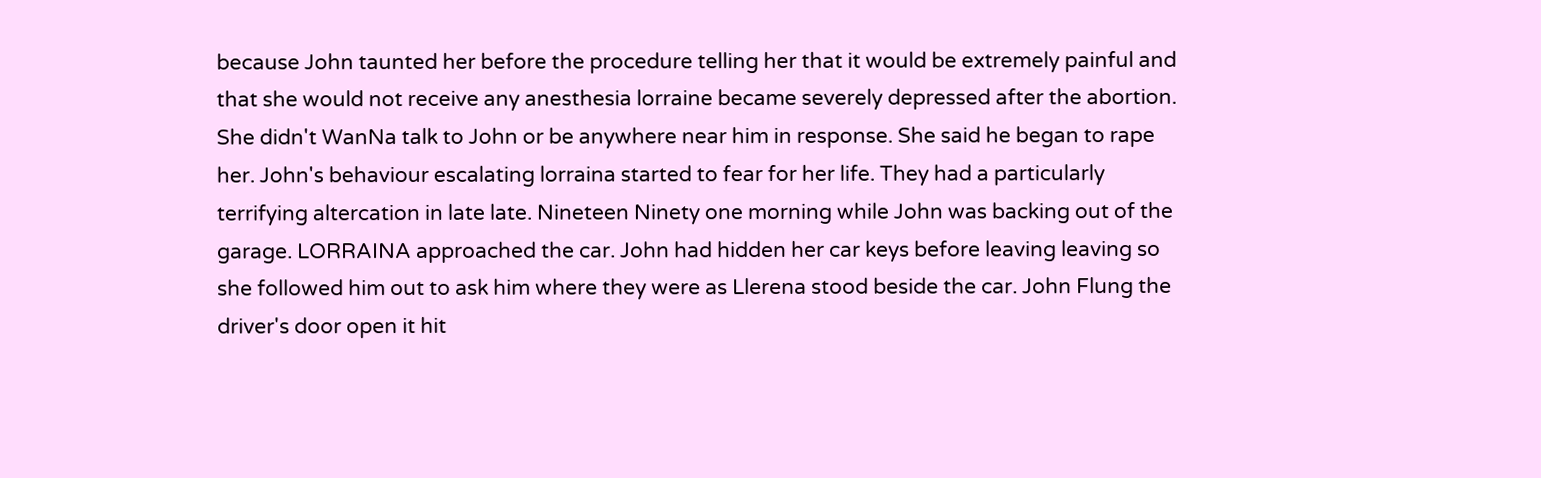because John taunted her before the procedure telling her that it would be extremely painful and that she would not receive any anesthesia lorraine became severely depressed after the abortion. She didn't WanNa talk to John or be anywhere near him in response. She said he began to rape her. John's behaviour escalating lorraina started to fear for her life. They had a particularly terrifying altercation in late late. Nineteen Ninety one morning while John was backing out of the garage. LORRAINA approached the car. John had hidden her car keys before leaving leaving so she followed him out to ask him where they were as Llerena stood beside the car. John Flung the driver's door open it hit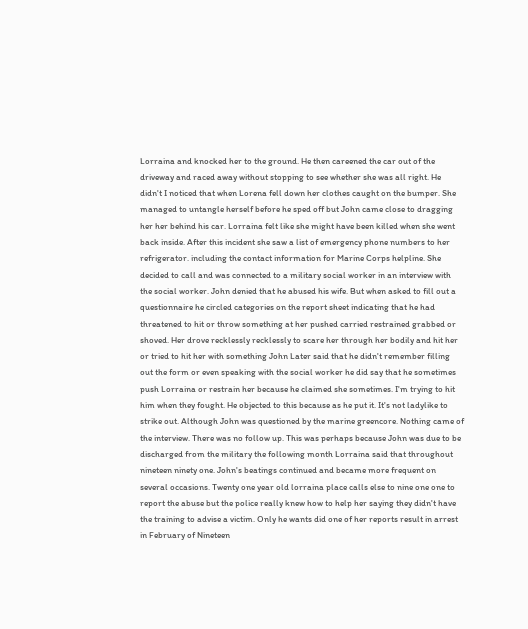Lorraina and knocked her to the ground. He then careened the car out of the driveway and raced away without stopping to see whether she was all right. He didn't I noticed that when Lorena fell down her clothes caught on the bumper. She managed to untangle herself before he sped off but John came close to dragging her her behind his car. Lorraina felt like she might have been killed when she went back inside. After this incident she saw a list of emergency phone numbers to her refrigerator. including the contact information for Marine Corps helpline. She decided to call and was connected to a military social worker in an interview with the social worker. John denied that he abused his wife. But when asked to fill out a questionnaire he circled categories on the report sheet indicating that he had threatened to hit or throw something at her pushed carried restrained grabbed or shoved. Her drove recklessly recklessly to scare her through her bodily and hit her or tried to hit her with something John Later said that he didn't remember filling out the form or even speaking with the social worker he did say that he sometimes push Lorraina or restrain her because he claimed she sometimes. I'm trying to hit him when they fought. He objected to this because as he put it. It's not ladylike to strike out. Although John was questioned by the marine greencore. Nothing came of the interview. There was no follow up. This was perhaps because John was due to be discharged from the military the following month Lorraina said that throughout nineteen ninety one. John's beatings continued and became more frequent on several occasions. Twenty one year old lorraina place calls else to nine one one to report the abuse but the police really knew how to help her saying they didn't have the training to advise a victim. Only he wants did one of her reports result in arrest in February of Nineteen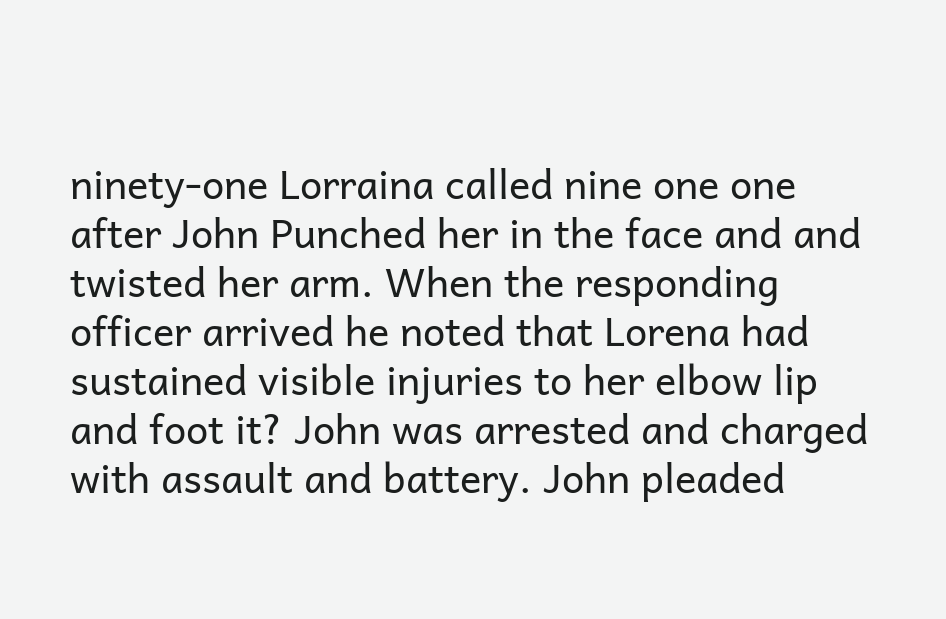ninety-one Lorraina called nine one one after John Punched her in the face and and twisted her arm. When the responding officer arrived he noted that Lorena had sustained visible injuries to her elbow lip and foot it? John was arrested and charged with assault and battery. John pleaded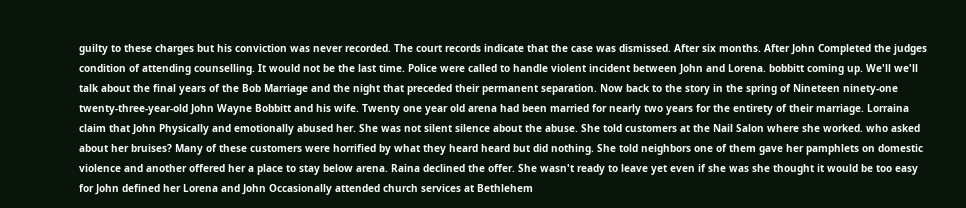guilty to these charges but his conviction was never recorded. The court records indicate that the case was dismissed. After six months. After John Completed the judges condition of attending counselling. It would not be the last time. Police were called to handle violent incident between John and Lorena. bobbitt coming up. We'll we'll talk about the final years of the Bob Marriage and the night that preceded their permanent separation. Now back to the story in the spring of Nineteen ninety-one twenty-three-year-old John Wayne Bobbitt and his wife. Twenty one year old arena had been married for nearly two years for the entirety of their marriage. Lorraina claim that John Physically and emotionally abused her. She was not silent silence about the abuse. She told customers at the Nail Salon where she worked. who asked about her bruises? Many of these customers were horrified by what they heard heard but did nothing. She told neighbors one of them gave her pamphlets on domestic violence and another offered her a place to stay below arena. Raina declined the offer. She wasn't ready to leave yet even if she was she thought it would be too easy for John defined her Lorena and John Occasionally attended church services at Bethlehem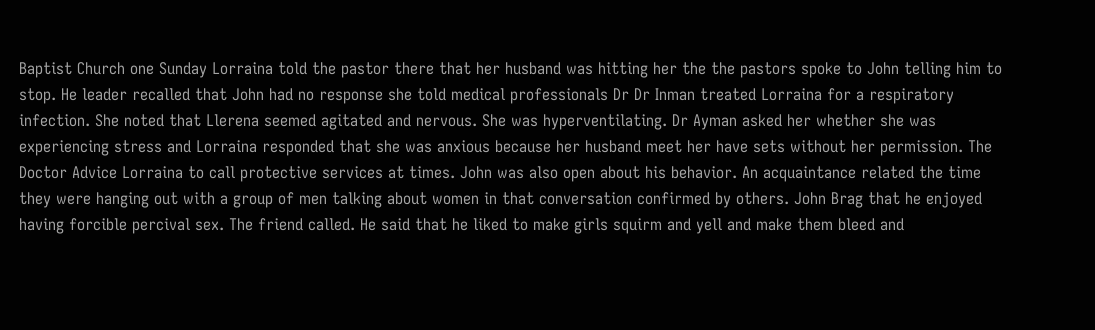Baptist Church one Sunday Lorraina told the pastor there that her husband was hitting her the the pastors spoke to John telling him to stop. He leader recalled that John had no response she told medical professionals Dr Dr Inman treated Lorraina for a respiratory infection. She noted that Llerena seemed agitated and nervous. She was hyperventilating. Dr Ayman asked her whether she was experiencing stress and Lorraina responded that she was anxious because her husband meet her have sets without her permission. The Doctor Advice Lorraina to call protective services at times. John was also open about his behavior. An acquaintance related the time they were hanging out with a group of men talking about women in that conversation confirmed by others. John Brag that he enjoyed having forcible percival sex. The friend called. He said that he liked to make girls squirm and yell and make them bleed and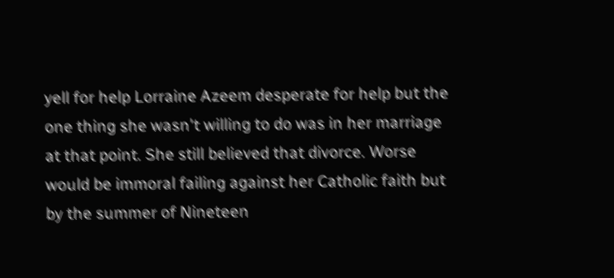yell for help Lorraine Azeem desperate for help but the one thing she wasn't willing to do was in her marriage at that point. She still believed that divorce. Worse would be immoral failing against her Catholic faith but by the summer of Nineteen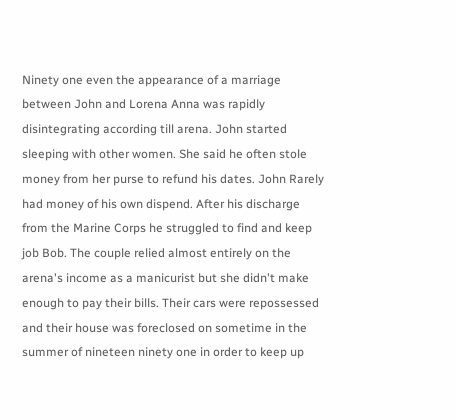Ninety one even the appearance of a marriage between John and Lorena Anna was rapidly disintegrating according till arena. John started sleeping with other women. She said he often stole money from her purse to refund his dates. John Rarely had money of his own dispend. After his discharge from the Marine Corps he struggled to find and keep job Bob. The couple relied almost entirely on the arena's income as a manicurist but she didn't make enough to pay their bills. Their cars were repossessed and their house was foreclosed on sometime in the summer of nineteen ninety one in order to keep up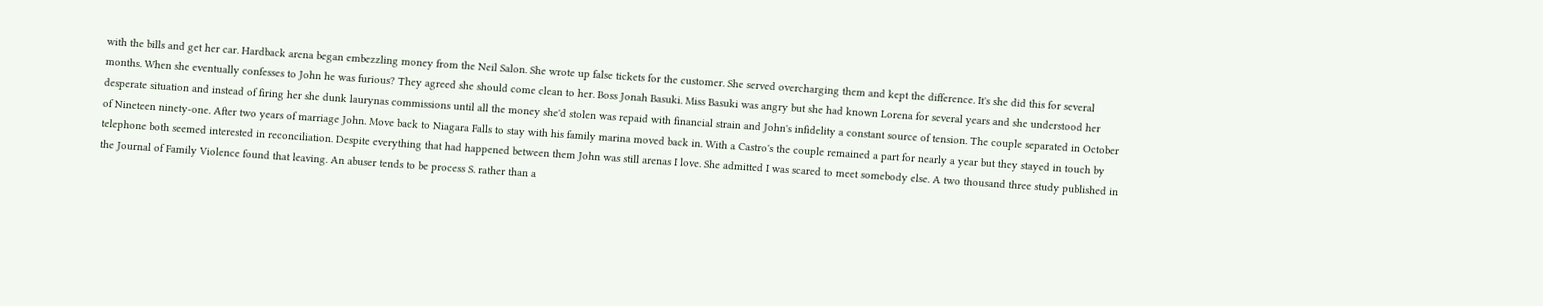with the bills and get her car. Hardback arena began embezzling money from the Neil Salon. She wrote up false tickets for the customer. She served overcharging them and kept the difference. It's she did this for several months. When she eventually confesses to John he was furious? They agreed she should come clean to her. Boss Jonah Basuki. Miss Basuki was angry but she had known Lorena for several years and she understood her desperate situation and instead of firing her she dunk laurynas commissions until all the money she'd stolen was repaid with financial strain and John's infidelity a constant source of tension. The couple separated in October of Nineteen ninety-one. After two years of marriage John. Move back to Niagara Falls to stay with his family marina moved back in. With a Castro's the couple remained a part for nearly a year but they stayed in touch by telephone both seemed interested in reconciliation. Despite everything that had happened between them John was still arenas I love. She admitted I was scared to meet somebody else. A two thousand three study published in the Journal of Family Violence found that leaving. An abuser tends to be process S. rather than a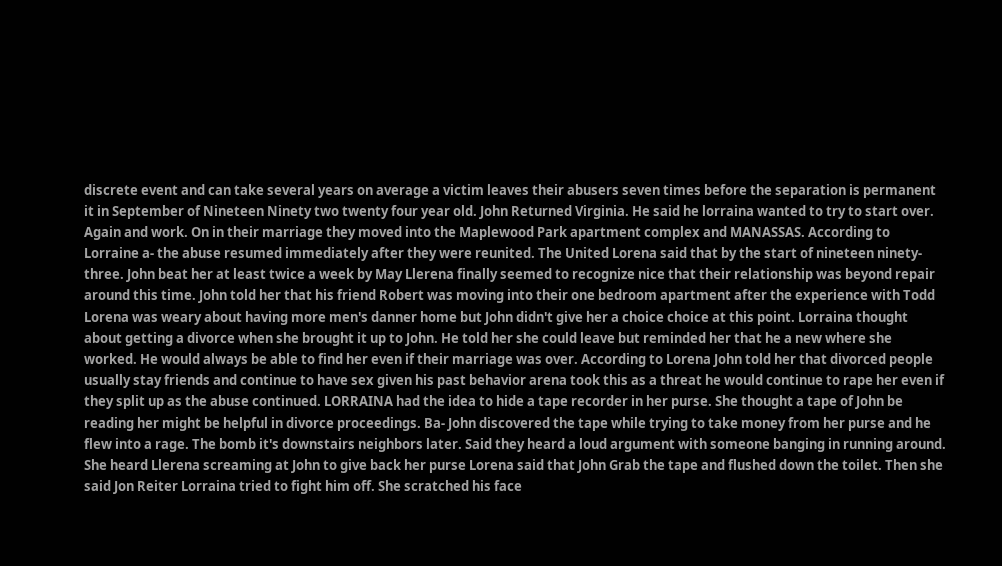discrete event and can take several years on average a victim leaves their abusers seven times before the separation is permanent it in September of Nineteen Ninety two twenty four year old. John Returned Virginia. He said he lorraina wanted to try to start over. Again and work. On in their marriage they moved into the Maplewood Park apartment complex and MANASSAS. According to Lorraine a- the abuse resumed immediately after they were reunited. The United Lorena said that by the start of nineteen ninety-three. John beat her at least twice a week by May Llerena finally seemed to recognize nice that their relationship was beyond repair around this time. John told her that his friend Robert was moving into their one bedroom apartment after the experience with Todd Lorena was weary about having more men's danner home but John didn't give her a choice choice at this point. Lorraina thought about getting a divorce when she brought it up to John. He told her she could leave but reminded her that he a new where she worked. He would always be able to find her even if their marriage was over. According to Lorena John told her that divorced people usually stay friends and continue to have sex given his past behavior arena took this as a threat he would continue to rape her even if they split up as the abuse continued. LORRAINA had the idea to hide a tape recorder in her purse. She thought a tape of John be reading her might be helpful in divorce proceedings. Ba- John discovered the tape while trying to take money from her purse and he flew into a rage. The bomb it's downstairs neighbors later. Said they heard a loud argument with someone banging in running around. She heard Llerena screaming at John to give back her purse Lorena said that John Grab the tape and flushed down the toilet. Then she said Jon Reiter Lorraina tried to fight him off. She scratched his face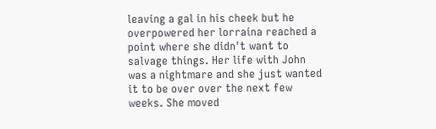leaving a gal in his cheek but he overpowered her lorraina reached a point where she didn't want to salvage things. Her life with John was a nightmare and she just wanted it to be over over the next few weeks. She moved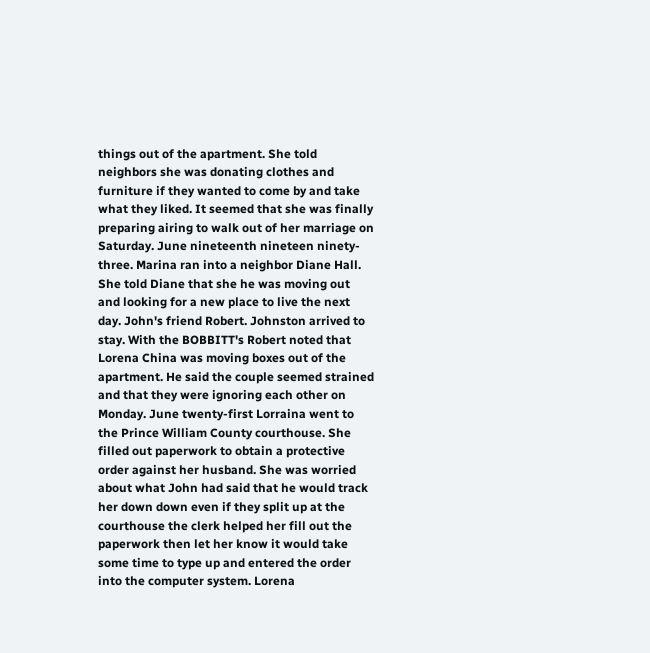things out of the apartment. She told neighbors she was donating clothes and furniture if they wanted to come by and take what they liked. It seemed that she was finally preparing airing to walk out of her marriage on Saturday. June nineteenth nineteen ninety-three. Marina ran into a neighbor Diane Hall. She told Diane that she he was moving out and looking for a new place to live the next day. John's friend Robert. Johnston arrived to stay. With the BOBBITT's Robert noted that Lorena China was moving boxes out of the apartment. He said the couple seemed strained and that they were ignoring each other on Monday. June twenty-first Lorraina went to the Prince William County courthouse. She filled out paperwork to obtain a protective order against her husband. She was worried about what John had said that he would track her down down even if they split up at the courthouse the clerk helped her fill out the paperwork then let her know it would take some time to type up and entered the order into the computer system. Lorena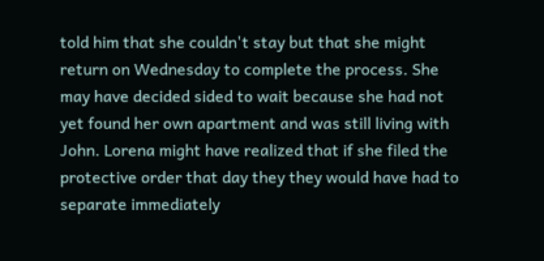told him that she couldn't stay but that she might return on Wednesday to complete the process. She may have decided sided to wait because she had not yet found her own apartment and was still living with John. Lorena might have realized that if she filed the protective order that day they they would have had to separate immediately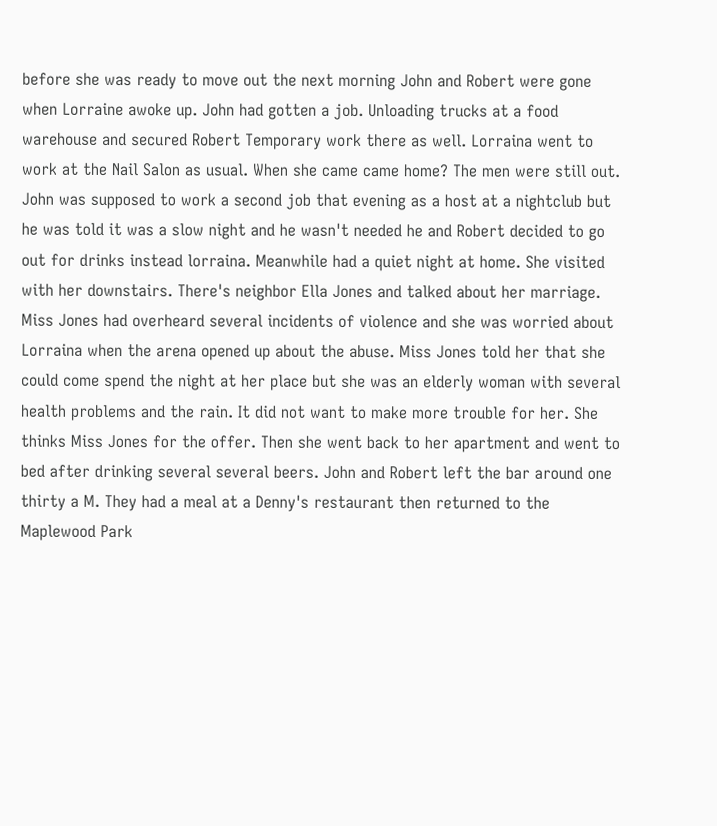before she was ready to move out the next morning John and Robert were gone when Lorraine awoke up. John had gotten a job. Unloading trucks at a food warehouse and secured Robert Temporary work there as well. Lorraina went to work at the Nail Salon as usual. When she came came home? The men were still out. John was supposed to work a second job that evening as a host at a nightclub but he was told it was a slow night and he wasn't needed he and Robert decided to go out for drinks instead lorraina. Meanwhile had a quiet night at home. She visited with her downstairs. There's neighbor Ella Jones and talked about her marriage. Miss Jones had overheard several incidents of violence and she was worried about Lorraina when the arena opened up about the abuse. Miss Jones told her that she could come spend the night at her place but she was an elderly woman with several health problems and the rain. It did not want to make more trouble for her. She thinks Miss Jones for the offer. Then she went back to her apartment and went to bed after drinking several several beers. John and Robert left the bar around one thirty a M. They had a meal at a Denny's restaurant then returned to the Maplewood Park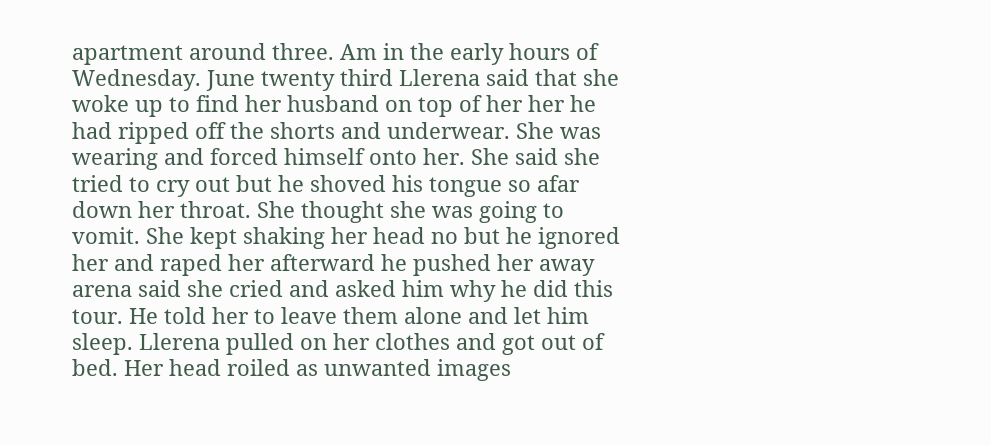apartment around three. Am in the early hours of Wednesday. June twenty third Llerena said that she woke up to find her husband on top of her her he had ripped off the shorts and underwear. She was wearing and forced himself onto her. She said she tried to cry out but he shoved his tongue so afar down her throat. She thought she was going to vomit. She kept shaking her head no but he ignored her and raped her afterward he pushed her away arena said she cried and asked him why he did this tour. He told her to leave them alone and let him sleep. Llerena pulled on her clothes and got out of bed. Her head roiled as unwanted images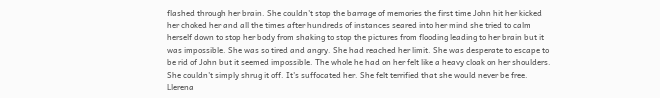flashed through her brain. She couldn't stop the barrage of memories the first time John hit her kicked her choked her and all the times after hundreds of instances seared into her mind she tried to calm herself down to stop her body from shaking to stop the pictures from flooding leading to her brain but it was impossible. She was so tired and angry. She had reached her limit. She was desperate to escape to be rid of John but it seemed impossible. The whole he had on her felt like a heavy cloak on her shoulders. She couldn't simply shrug it off. It's suffocated her. She felt terrified that she would never be free. Llerena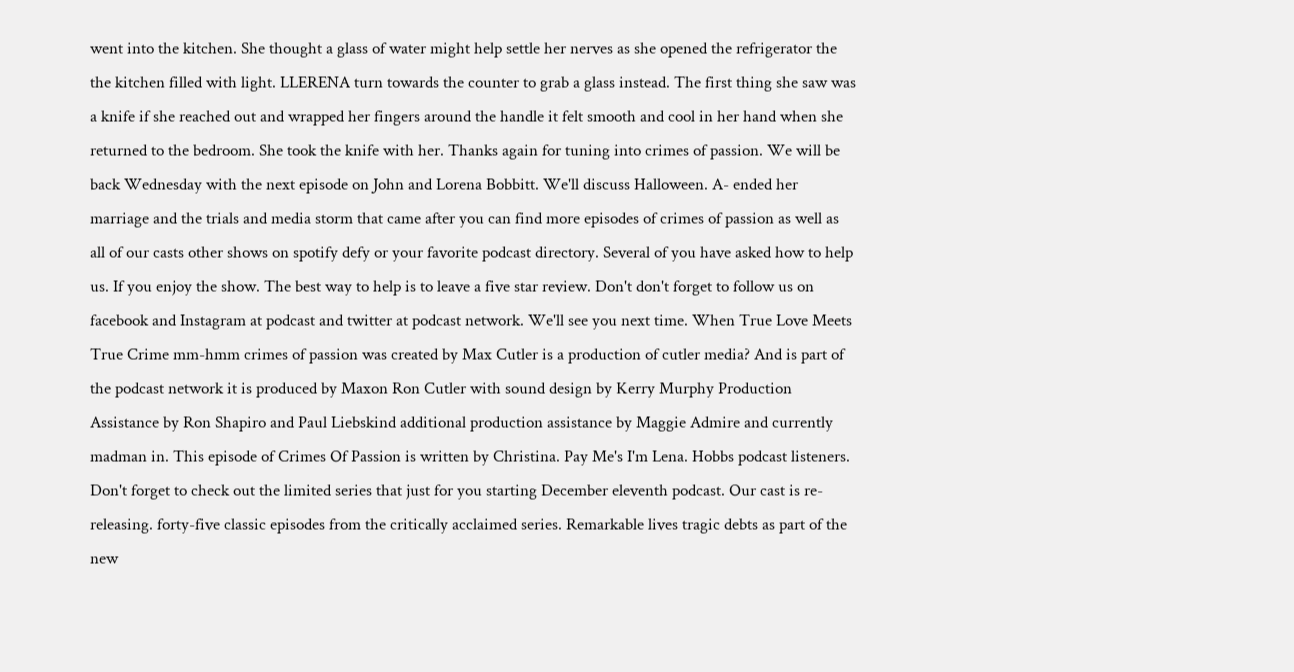went into the kitchen. She thought a glass of water might help settle her nerves as she opened the refrigerator the the kitchen filled with light. LLERENA turn towards the counter to grab a glass instead. The first thing she saw was a knife if she reached out and wrapped her fingers around the handle it felt smooth and cool in her hand when she returned to the bedroom. She took the knife with her. Thanks again for tuning into crimes of passion. We will be back Wednesday with the next episode on John and Lorena Bobbitt. We'll discuss Halloween. A- ended her marriage and the trials and media storm that came after you can find more episodes of crimes of passion as well as all of our casts other shows on spotify defy or your favorite podcast directory. Several of you have asked how to help us. If you enjoy the show. The best way to help is to leave a five star review. Don't don't forget to follow us on facebook and Instagram at podcast and twitter at podcast network. We'll see you next time. When True Love Meets True Crime mm-hmm crimes of passion was created by Max Cutler is a production of cutler media? And is part of the podcast network it is produced by Maxon Ron Cutler with sound design by Kerry Murphy Production Assistance by Ron Shapiro and Paul Liebskind additional production assistance by Maggie Admire and currently madman in. This episode of Crimes Of Passion is written by Christina. Pay Me's I'm Lena. Hobbs podcast listeners. Don't forget to check out the limited series that just for you starting December eleventh podcast. Our cast is re-releasing. forty-five classic episodes from the critically acclaimed series. Remarkable lives tragic debts as part of the new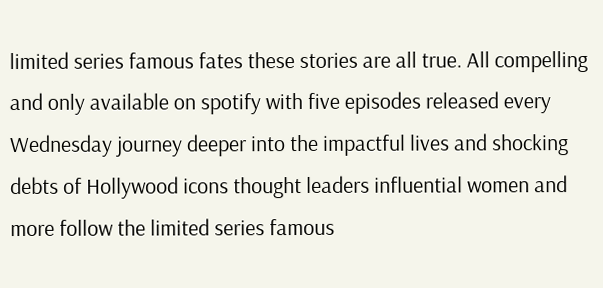limited series famous fates these stories are all true. All compelling and only available on spotify with five episodes released every Wednesday journey deeper into the impactful lives and shocking debts of Hollywood icons thought leaders influential women and more follow the limited series famous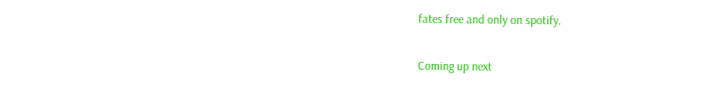fates free and only on spotify.

Coming up next